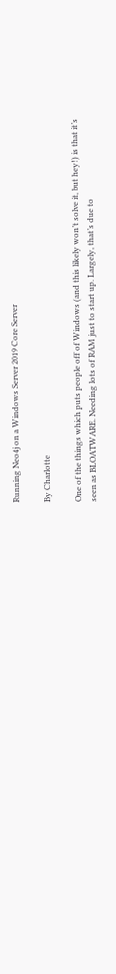Running Neo4j on a Windows Server 2019 Core Server

By Charlotte

One of the things which puts people off of Windows (and this likely won’t solve it, but hey!) is that it’s seen as BLOATWARE. Needing lots of RAM just to start up. Largely, that’s due to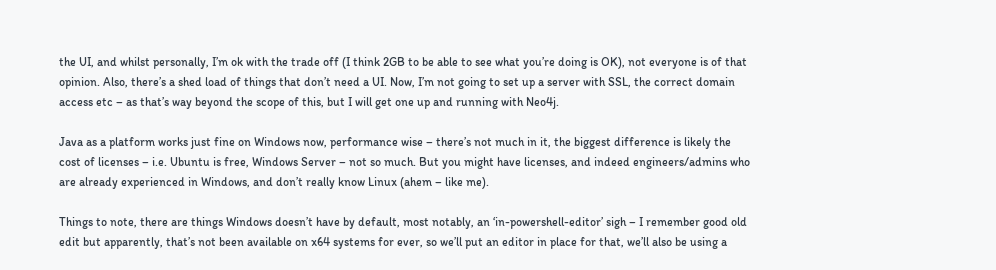the UI, and whilst personally, I’m ok with the trade off (I think 2GB to be able to see what you’re doing is OK), not everyone is of that opinion. Also, there’s a shed load of things that don’t need a UI. Now, I’m not going to set up a server with SSL, the correct domain access etc – as that’s way beyond the scope of this, but I will get one up and running with Neo4j.

Java as a platform works just fine on Windows now, performance wise – there’s not much in it, the biggest difference is likely the cost of licenses – i.e. Ubuntu is free, Windows Server – not so much. But you might have licenses, and indeed engineers/admins who are already experienced in Windows, and don’t really know Linux (ahem – like me).

Things to note, there are things Windows doesn’t have by default, most notably, an ‘in-powershell-editor’ sigh – I remember good old edit but apparently, that’s not been available on x64 systems for ever, so we’ll put an editor in place for that, we’ll also be using a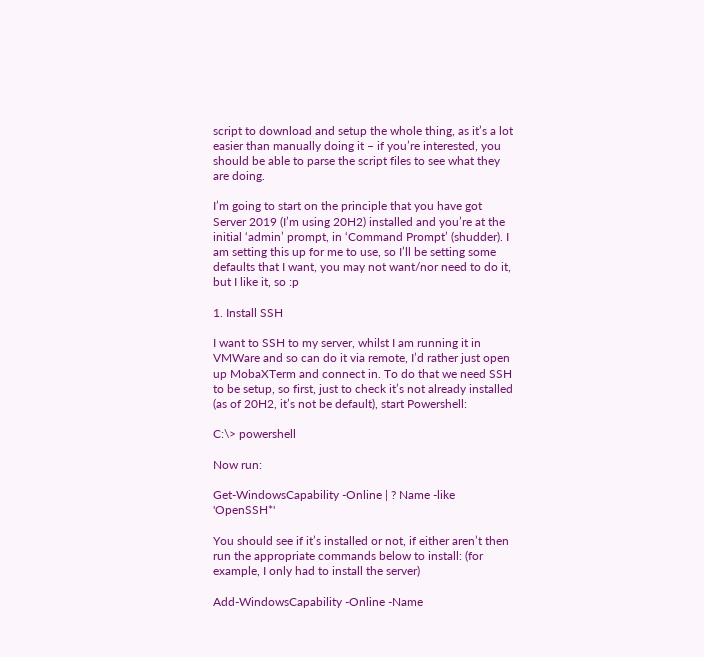script to download and setup the whole thing, as it’s a lot easier than manually doing it – if you’re interested, you should be able to parse the script files to see what they are doing.

I’m going to start on the principle that you have got Server 2019 (I’m using 20H2) installed and you’re at the initial ‘admin’ prompt, in ‘Command Prompt’ (shudder). I am setting this up for me to use, so I’ll be setting some defaults that I want, you may not want/nor need to do it, but I like it, so :p

1. Install SSH

I want to SSH to my server, whilst I am running it in VMWare and so can do it via remote, I’d rather just open up MobaXTerm and connect in. To do that we need SSH to be setup, so first, just to check it’s not already installed (as of 20H2, it’s not be default), start Powershell:

C:\> powershell

Now run:

Get-WindowsCapability -Online | ? Name -like 'OpenSSH*'

You should see if it’s installed or not, if either aren’t then run the appropriate commands below to install: (for example, I only had to install the server)

Add-WindowsCapability -Online -Name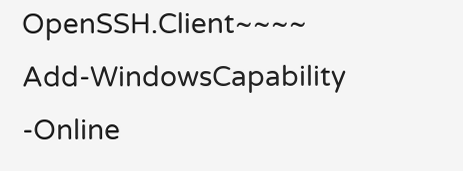OpenSSH.Client~~~~
Add-WindowsCapability -Online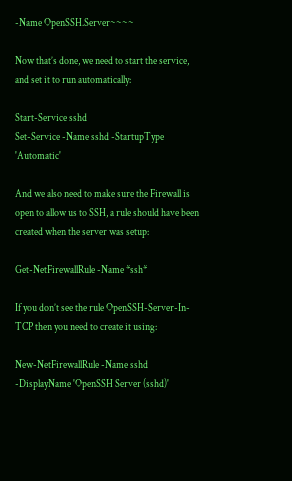-Name OpenSSH.Server~~~~

Now that’s done, we need to start the service, and set it to run automatically:

Start-Service sshd
Set-Service -Name sshd -StartupType 'Automatic'

And we also need to make sure the Firewall is open to allow us to SSH, a rule should have been created when the server was setup:

Get-NetFirewallRule -Name *ssh*

If you don’t see the rule OpenSSH-Server-In-TCP then you need to create it using:

New-NetFirewallRule -Name sshd -DisplayName 'OpenSSH Server (sshd)'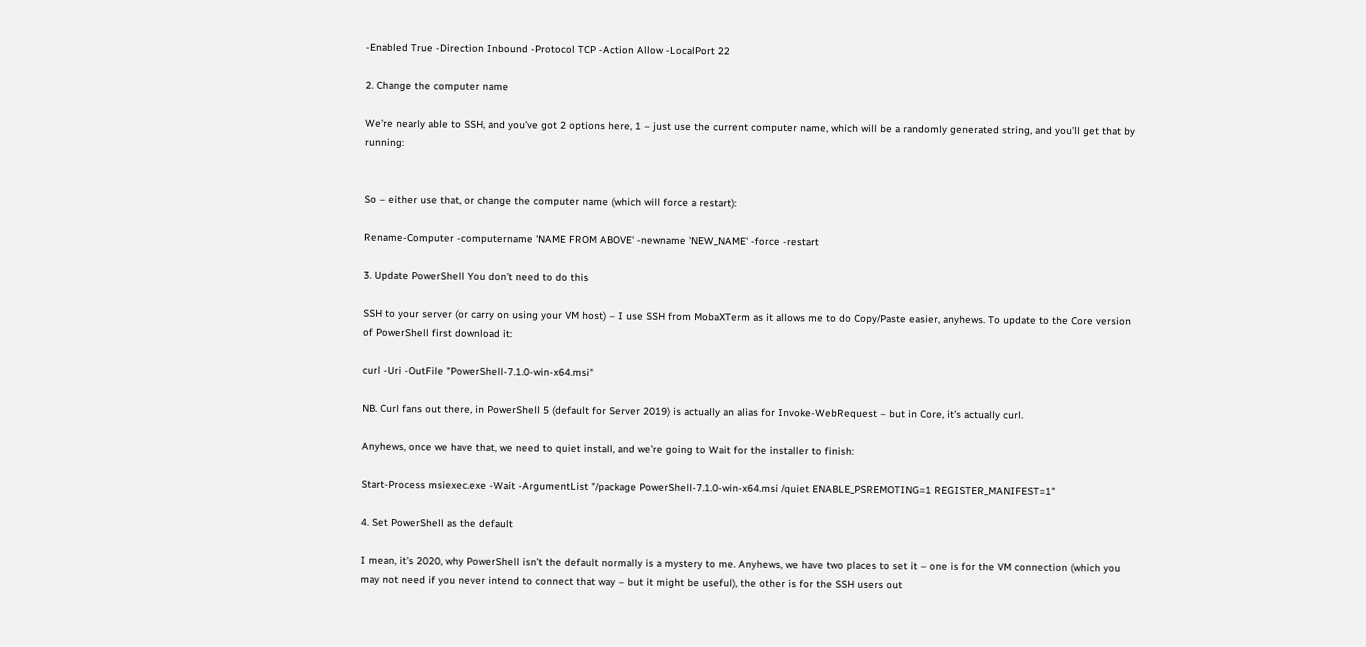-Enabled True -Direction Inbound -Protocol TCP -Action Allow -LocalPort 22

2. Change the computer name

We’re nearly able to SSH, and you’ve got 2 options here, 1 – just use the current computer name, which will be a randomly generated string, and you’ll get that by running:


So – either use that, or change the computer name (which will force a restart):

Rename-Computer -computername 'NAME FROM ABOVE' -newname 'NEW_NAME' -force -restart

3. Update PowerShell You don’t need to do this

SSH to your server (or carry on using your VM host) – I use SSH from MobaXTerm as it allows me to do Copy/Paste easier, anyhews. To update to the Core version of PowerShell first download it:

curl -Uri -OutFile "PowerShell-7.1.0-win-x64.msi"

NB. Curl fans out there, in PowerShell 5 (default for Server 2019) is actually an alias for Invoke-WebRequest – but in Core, it’s actually curl.

Anyhews, once we have that, we need to quiet install, and we’re going to Wait for the installer to finish:

Start-Process msiexec.exe -Wait -ArgumentList "/package PowerShell-7.1.0-win-x64.msi /quiet ENABLE_PSREMOTING=1 REGISTER_MANIFEST=1"

4. Set PowerShell as the default

I mean, it’s 2020, why PowerShell isn’t the default normally is a mystery to me. Anyhews, we have two places to set it – one is for the VM connection (which you may not need if you never intend to connect that way – but it might be useful), the other is for the SSH users out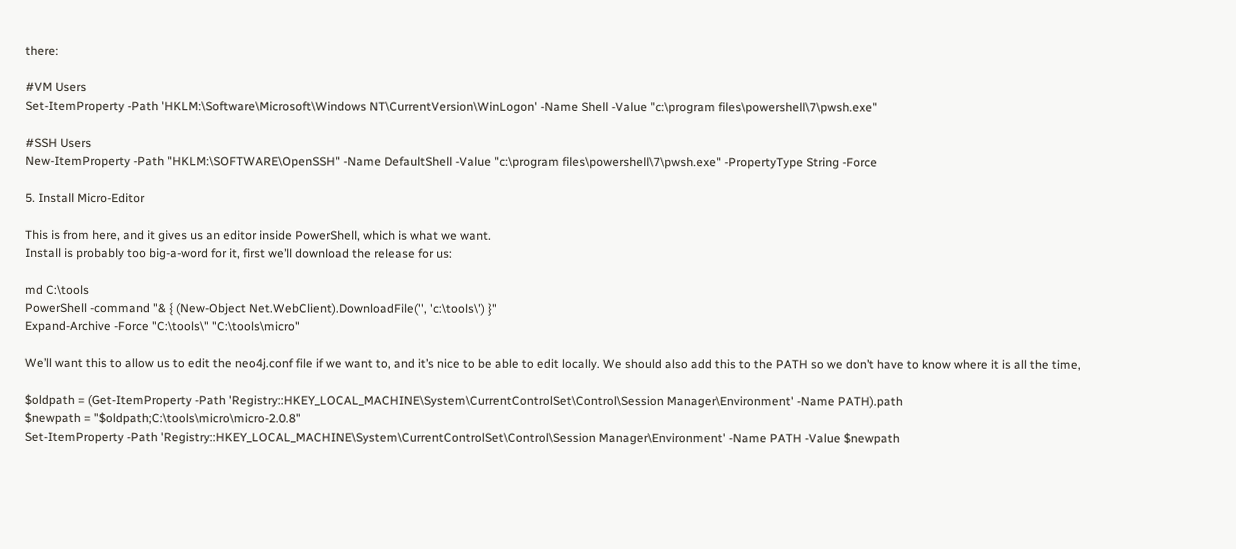there:

#VM Users
Set-ItemProperty -Path 'HKLM:\Software\Microsoft\Windows NT\CurrentVersion\WinLogon' -Name Shell -Value "c:\program files\powershell\7\pwsh.exe"

#SSH Users
New-ItemProperty -Path "HKLM:\SOFTWARE\OpenSSH" -Name DefaultShell -Value "c:\program files\powershell\7\pwsh.exe" -PropertyType String -Force

5. Install Micro-Editor

This is from here, and it gives us an editor inside PowerShell, which is what we want.
Install is probably too big-a-word for it, first we’ll download the release for us:

md C:\tools
PowerShell -command "& { (New-Object Net.WebClient).DownloadFile('', 'c:\tools\') }"
Expand-Archive -Force "C:\tools\" "C:\tools\micro"

We’ll want this to allow us to edit the neo4j.conf file if we want to, and it’s nice to be able to edit locally. We should also add this to the PATH so we don’t have to know where it is all the time,

$oldpath = (Get-ItemProperty -Path 'Registry::HKEY_LOCAL_MACHINE\System\CurrentControlSet\Control\Session Manager\Environment' -Name PATH).path
$newpath = "$oldpath;C:\tools\micro\micro-2.0.8"
Set-ItemProperty -Path 'Registry::HKEY_LOCAL_MACHINE\System\CurrentControlSet\Control\Session Manager\Environment' -Name PATH -Value $newpath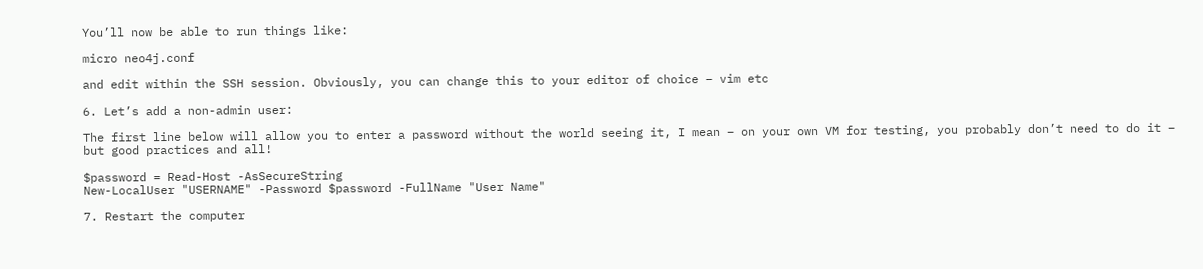You’ll now be able to run things like:

micro neo4j.conf

and edit within the SSH session. Obviously, you can change this to your editor of choice – vim etc

6. Let’s add a non-admin user:

The first line below will allow you to enter a password without the world seeing it, I mean – on your own VM for testing, you probably don’t need to do it – but good practices and all!

$password = Read-Host -AsSecureString
New-LocalUser "USERNAME" -Password $password -FullName "User Name"

7. Restart the computer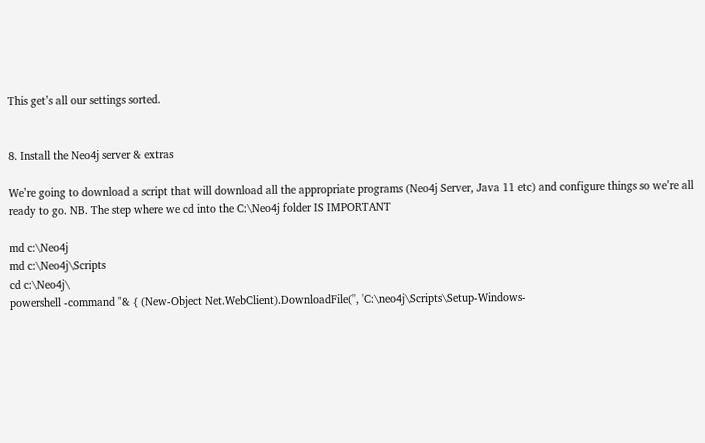This get’s all our settings sorted.


8. Install the Neo4j server & extras

We’re going to download a script that will download all the appropriate programs (Neo4j Server, Java 11 etc) and configure things so we’re all ready to go. NB. The step where we cd into the C:\Neo4j folder IS IMPORTANT

md c:\Neo4j
md c:\Neo4j\Scripts
cd c:\Neo4j\
powershell -command "& { (New-Object Net.WebClient).DownloadFile('', 'C:\neo4j\Scripts\Setup-Windows-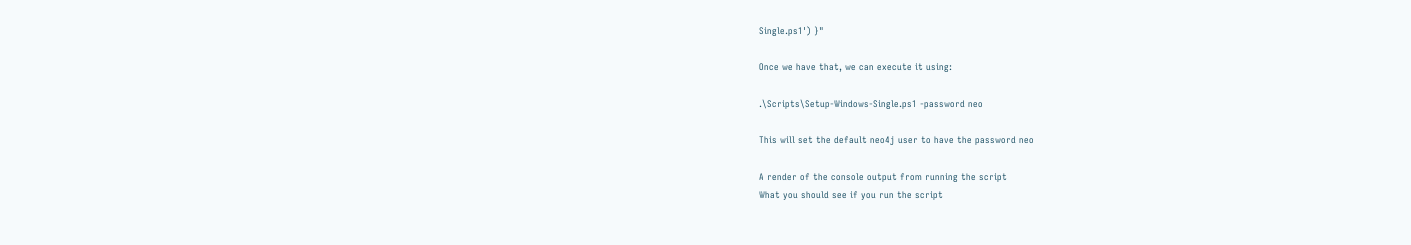Single.ps1') }"

Once we have that, we can execute it using:

.\Scripts\Setup-Windows-Single.ps1 -password neo

This will set the default neo4j user to have the password neo

A render of the console output from running the script
What you should see if you run the script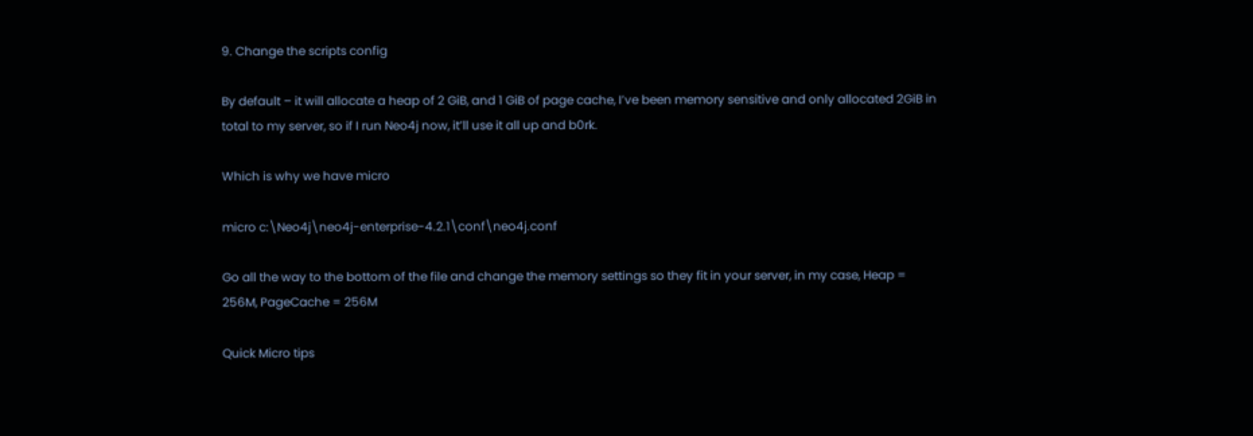9. Change the scripts config

By default – it will allocate a heap of 2 GiB, and 1 GiB of page cache, I’ve been memory sensitive and only allocated 2GiB in total to my server, so if I run Neo4j now, it’ll use it all up and b0rk.

Which is why we have micro

micro c:\Neo4j\neo4j-enterprise-4.2.1\conf\neo4j.conf

Go all the way to the bottom of the file and change the memory settings so they fit in your server, in my case, Heap = 256M, PageCache = 256M

Quick Micro tips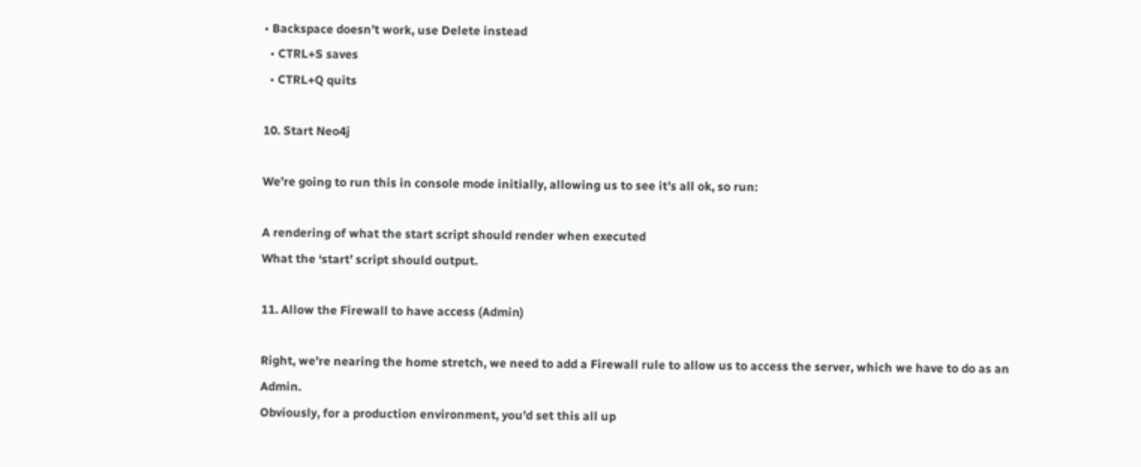• Backspace doesn’t work, use Delete instead
  • CTRL+S saves
  • CTRL+Q quits

10. Start Neo4j

We’re going to run this in console mode initially, allowing us to see it’s all ok, so run:

A rendering of what the start script should render when executed
What the ‘start’ script should output.

11. Allow the Firewall to have access (Admin)

Right, we’re nearing the home stretch, we need to add a Firewall rule to allow us to access the server, which we have to do as an Admin.
Obviously, for a production environment, you’d set this all up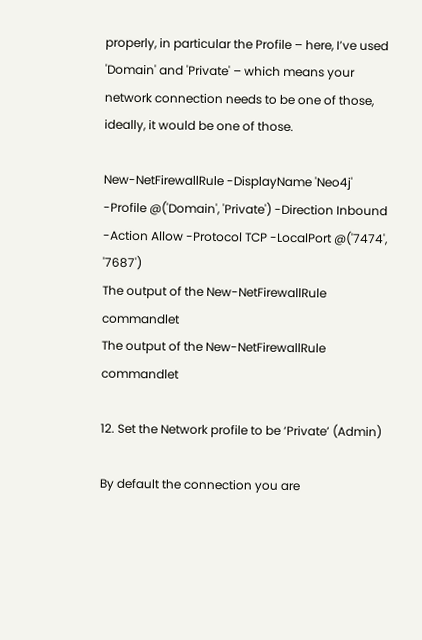properly, in particular the Profile – here, I’ve used 'Domain' and 'Private' – which means your network connection needs to be one of those, ideally, it would be one of those.

New-NetFirewallRule -DisplayName 'Neo4j' -Profile @('Domain', 'Private') -Direction Inbound -Action Allow -Protocol TCP -LocalPort @('7474', '7687')
The output of the New-NetFirewallRule commandlet
The output of the New-NetFirewallRule commandlet

12. Set the Network profile to be ‘Private’ (Admin)

By default the connection you are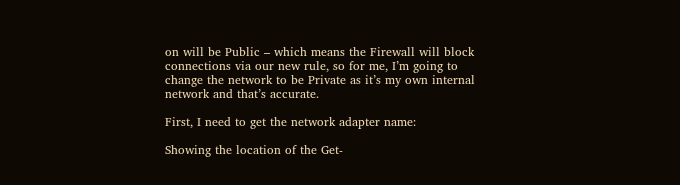on will be Public – which means the Firewall will block connections via our new rule, so for me, I’m going to change the network to be Private as it’s my own internal network and that’s accurate.

First, I need to get the network adapter name:

Showing the location of the Get-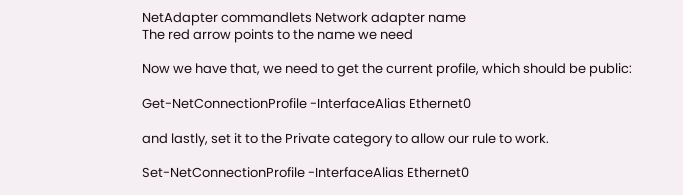NetAdapter commandlets Network adapter name
The red arrow points to the name we need

Now we have that, we need to get the current profile, which should be public:

Get-NetConnectionProfile -InterfaceAlias Ethernet0

and lastly, set it to the Private category to allow our rule to work.

Set-NetConnectionProfile -InterfaceAlias Ethernet0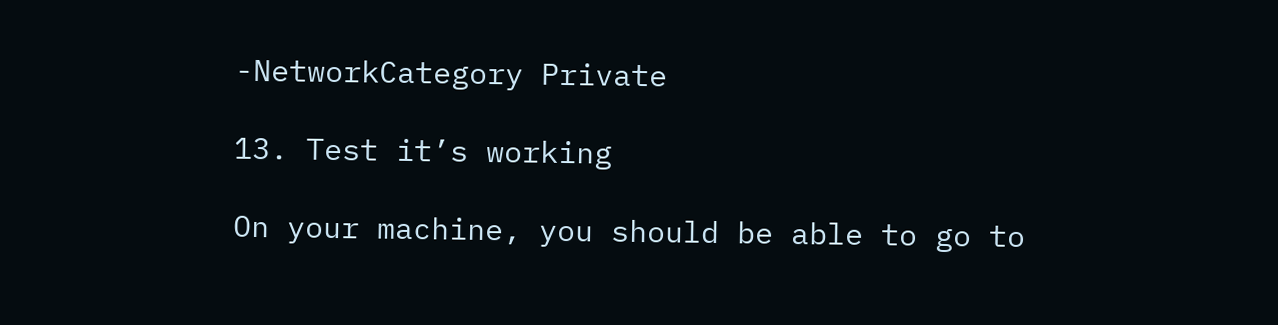-NetworkCategory Private

13. Test it’s working

On your machine, you should be able to go to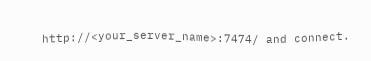http://<your_server_name>:7474/ and connect.